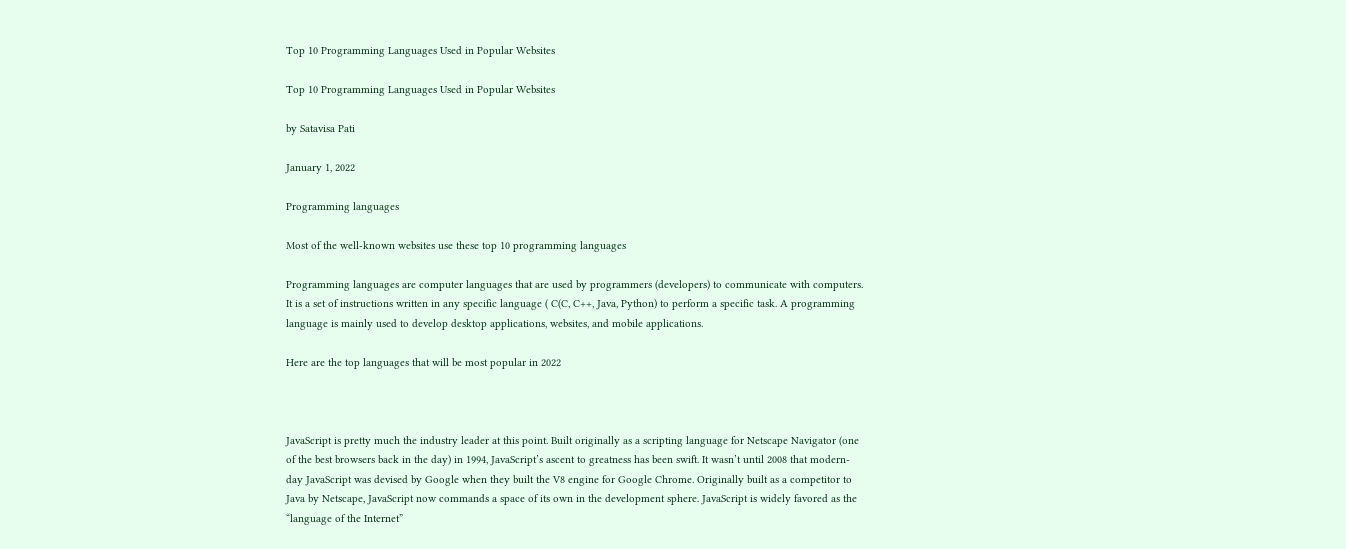Top 10 Programming Languages Used in Popular Websites

Top 10 Programming Languages Used in Popular Websites

by Satavisa Pati

January 1, 2022

Programming languages

Most of the well-known websites use these top 10 programming languages

Programming languages are computer languages that are used by programmers (developers) to communicate with computers. It is a set of instructions written in any specific language ( C(C, C++, Java, Python) to perform a specific task. A programming language is mainly used to develop desktop applications, websites, and mobile applications.

Here are the top languages that will be most popular in 2022



JavaScript is pretty much the industry leader at this point. Built originally as a scripting language for Netscape Navigator (one of the best browsers back in the day) in 1994, JavaScript’s ascent to greatness has been swift. It wasn’t until 2008 that modern-day JavaScript was devised by Google when they built the V8 engine for Google Chrome. Originally built as a competitor to Java by Netscape, JavaScript now commands a space of its own in the development sphere. JavaScript is widely favored as the “language of the Internet”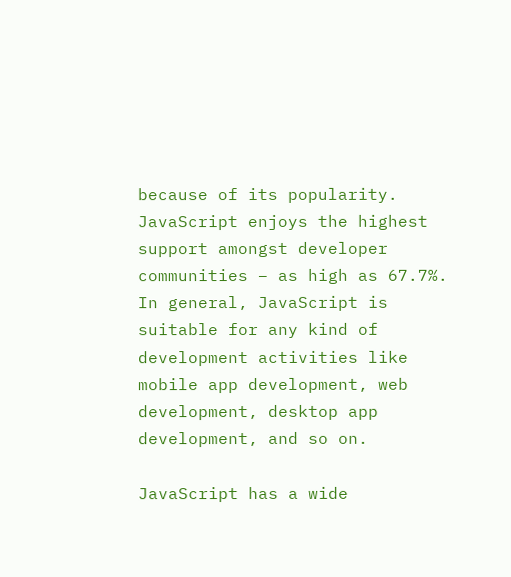because of its popularity. JavaScript enjoys the highest support amongst developer communities – as high as 67.7%. In general, JavaScript is suitable for any kind of development activities like mobile app development, web development, desktop app development, and so on.

JavaScript has a wide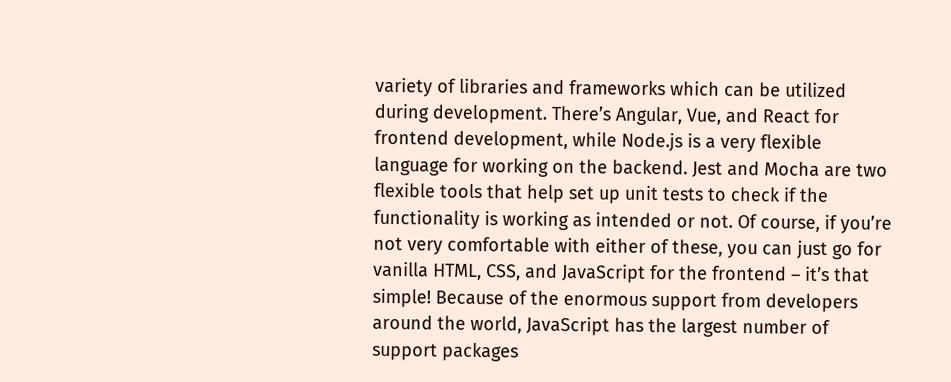variety of libraries and frameworks which can be utilized during development. There’s Angular, Vue, and React for frontend development, while Node.js is a very flexible language for working on the backend. Jest and Mocha are two flexible tools that help set up unit tests to check if the functionality is working as intended or not. Of course, if you’re not very comfortable with either of these, you can just go for vanilla HTML, CSS, and JavaScript for the frontend – it’s that simple! Because of the enormous support from developers around the world, JavaScript has the largest number of support packages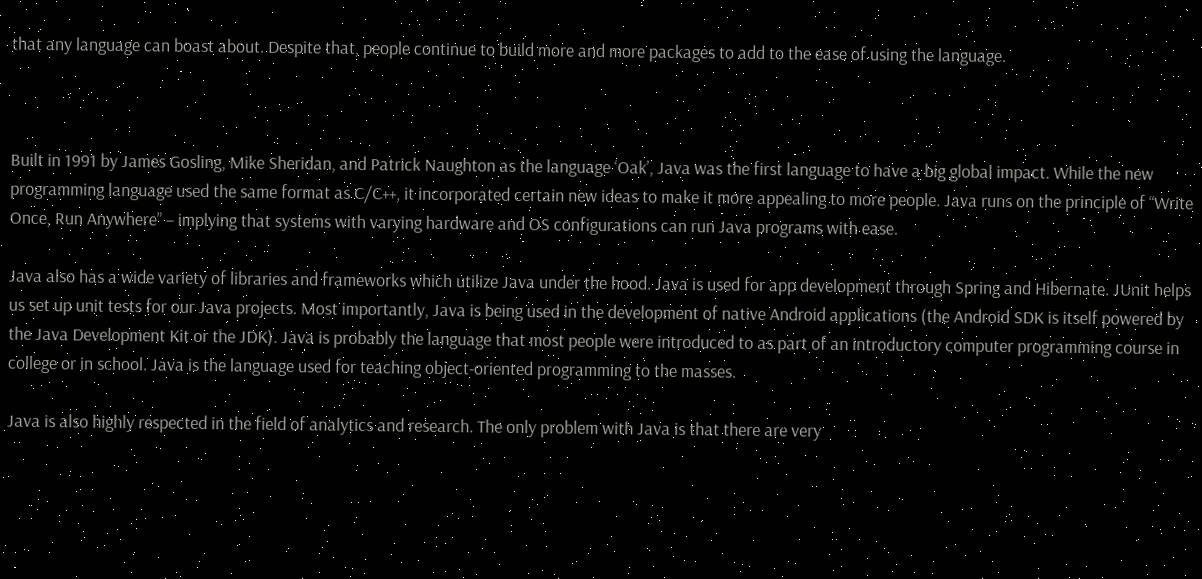that any language can boast about. Despite that, people continue to build more and more packages to add to the ease of using the language.



Built in 1991 by James Gosling, Mike Sheridan, and Patrick Naughton as the language ‘Oak’, Java was the first language to have a big global impact. While the new programming language used the same format as C/C++, it incorporated certain new ideas to make it more appealing to more people. Java runs on the principle of “Write Once, Run Anywhere” – implying that systems with varying hardware and OS configurations can run Java programs with ease.

Java also has a wide variety of libraries and frameworks which utilize Java under the hood. Java is used for app development through Spring and Hibernate. JUnit helps us set up unit tests for our Java projects. Most importantly, Java is being used in the development of native Android applications (the Android SDK is itself powered by the Java Development Kit or the JDK). Java is probably the language that most people were introduced to as part of an introductory computer programming course in college or in school. Java is the language used for teaching object-oriented programming to the masses.

Java is also highly respected in the field of analytics and research. The only problem with Java is that there are very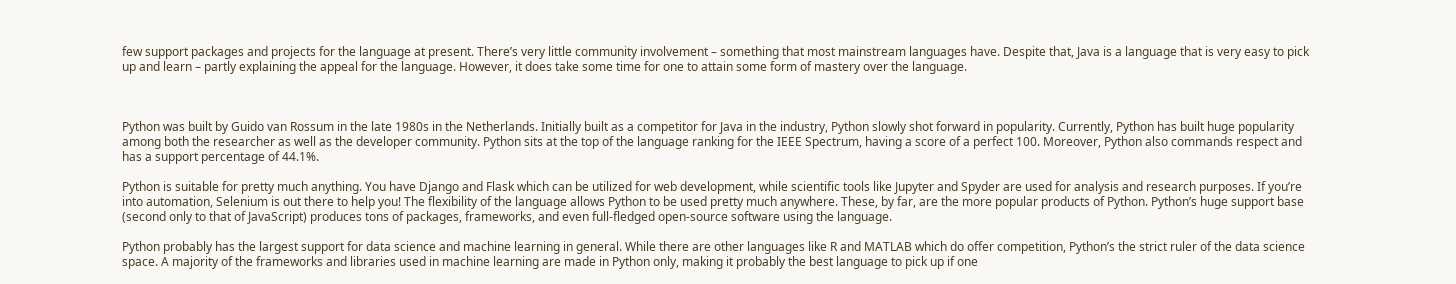few support packages and projects for the language at present. There’s very little community involvement – something that most mainstream languages have. Despite that, Java is a language that is very easy to pick up and learn – partly explaining the appeal for the language. However, it does take some time for one to attain some form of mastery over the language.



Python was built by Guido van Rossum in the late 1980s in the Netherlands. Initially built as a competitor for Java in the industry, Python slowly shot forward in popularity. Currently, Python has built huge popularity among both the researcher as well as the developer community. Python sits at the top of the language ranking for the IEEE Spectrum, having a score of a perfect 100. Moreover, Python also commands respect and has a support percentage of 44.1%.

Python is suitable for pretty much anything. You have Django and Flask which can be utilized for web development, while scientific tools like Jupyter and Spyder are used for analysis and research purposes. If you’re into automation, Selenium is out there to help you! The flexibility of the language allows Python to be used pretty much anywhere. These, by far, are the more popular products of Python. Python’s huge support base (second only to that of JavaScript) produces tons of packages, frameworks, and even full-fledged open-source software using the language.

Python probably has the largest support for data science and machine learning in general. While there are other languages like R and MATLAB which do offer competition, Python’s the strict ruler of the data science space. A majority of the frameworks and libraries used in machine learning are made in Python only, making it probably the best language to pick up if one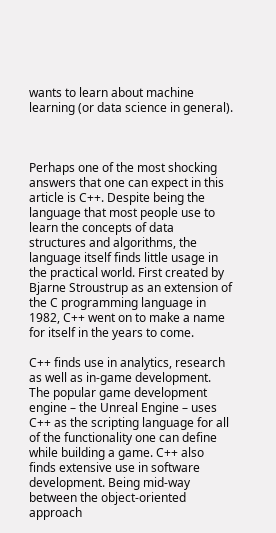wants to learn about machine learning (or data science in general).



Perhaps one of the most shocking answers that one can expect in this article is C++. Despite being the language that most people use to learn the concepts of data structures and algorithms, the language itself finds little usage in the practical world. First created by Bjarne Stroustrup as an extension of the C programming language in 1982, C++ went on to make a name for itself in the years to come.

C++ finds use in analytics, research as well as in-game development. The popular game development engine – the Unreal Engine – uses C++ as the scripting language for all of the functionality one can define while building a game. C++ also finds extensive use in software development. Being mid-way between the object-oriented approach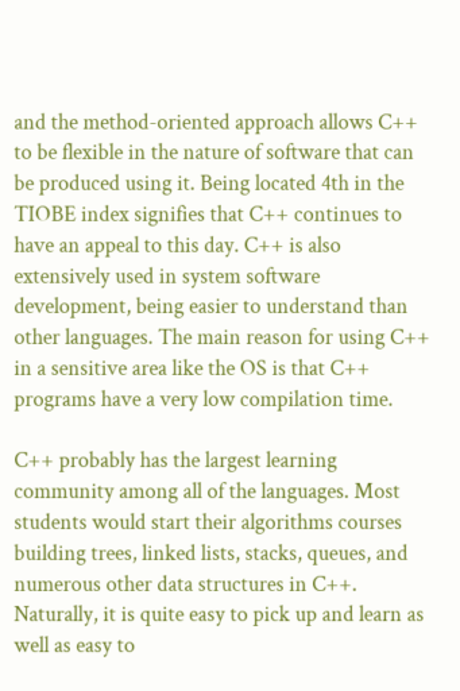and the method-oriented approach allows C++ to be flexible in the nature of software that can be produced using it. Being located 4th in the TIOBE index signifies that C++ continues to have an appeal to this day. C++ is also extensively used in system software development, being easier to understand than other languages. The main reason for using C++ in a sensitive area like the OS is that C++ programs have a very low compilation time.

C++ probably has the largest learning community among all of the languages. Most students would start their algorithms courses building trees, linked lists, stacks, queues, and numerous other data structures in C++. Naturally, it is quite easy to pick up and learn as well as easy to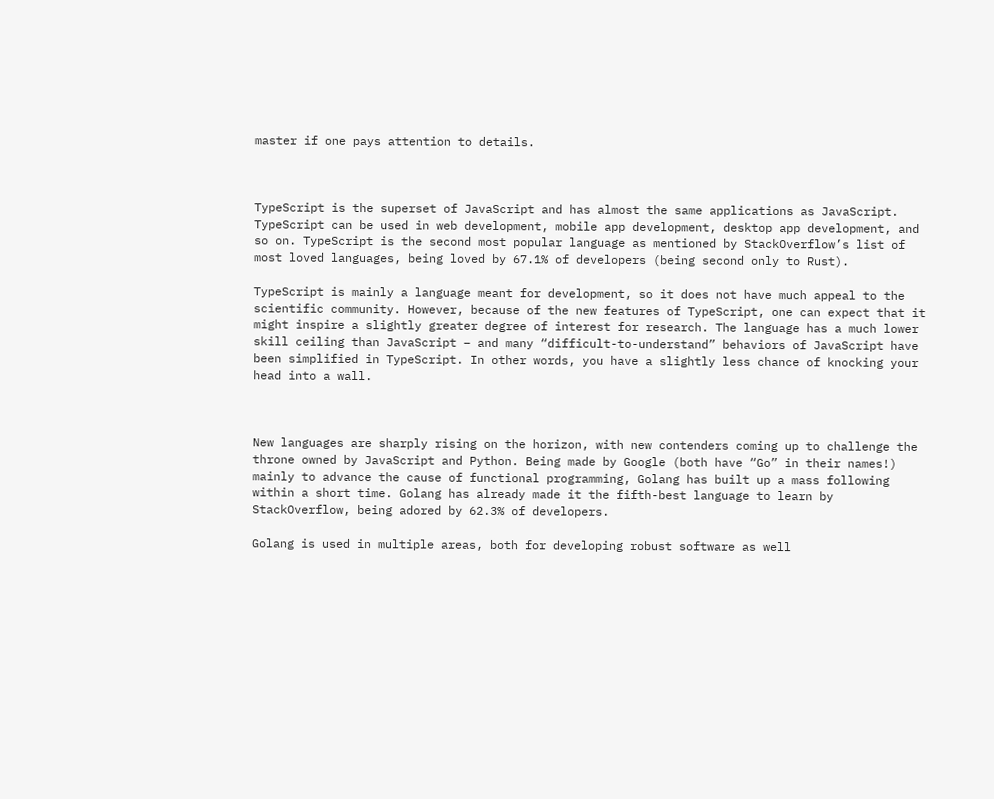master if one pays attention to details.



TypeScript is the superset of JavaScript and has almost the same applications as JavaScript. TypeScript can be used in web development, mobile app development, desktop app development, and so on. TypeScript is the second most popular language as mentioned by StackOverflow’s list of most loved languages, being loved by 67.1% of developers (being second only to Rust).

TypeScript is mainly a language meant for development, so it does not have much appeal to the scientific community. However, because of the new features of TypeScript, one can expect that it might inspire a slightly greater degree of interest for research. The language has a much lower skill ceiling than JavaScript – and many “difficult-to-understand” behaviors of JavaScript have been simplified in TypeScript. In other words, you have a slightly less chance of knocking your head into a wall.



New languages are sharply rising on the horizon, with new contenders coming up to challenge the throne owned by JavaScript and Python. Being made by Google (both have “Go” in their names!) mainly to advance the cause of functional programming, Golang has built up a mass following within a short time. Golang has already made it the fifth-best language to learn by StackOverflow, being adored by 62.3% of developers.

Golang is used in multiple areas, both for developing robust software as well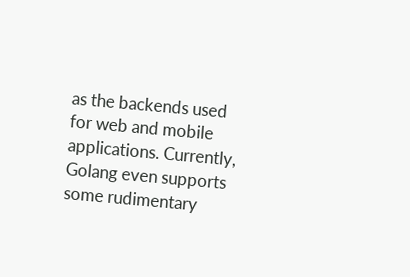as the backends used for web and mobile applications. Currently, Golang even supports some rudimentary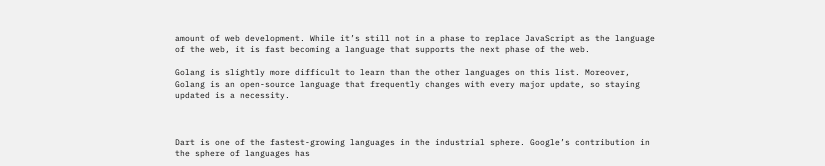amount of web development. While it’s still not in a phase to replace JavaScript as the language of the web, it is fast becoming a language that supports the next phase of the web.

Golang is slightly more difficult to learn than the other languages on this list. Moreover, Golang is an open-source language that frequently changes with every major update, so staying updated is a necessity.



Dart is one of the fastest-growing languages in the industrial sphere. Google’s contribution in the sphere of languages has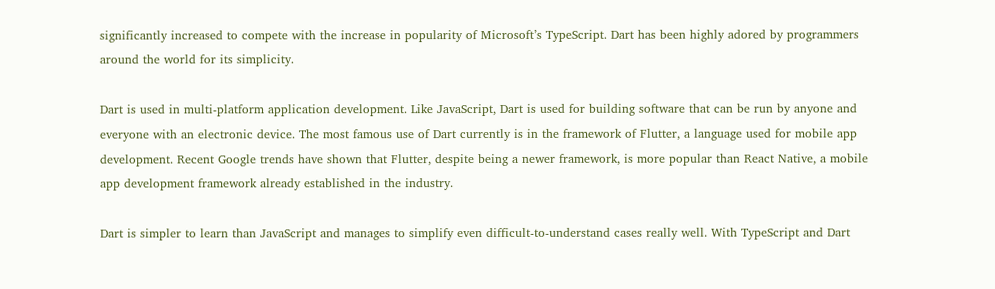significantly increased to compete with the increase in popularity of Microsoft’s TypeScript. Dart has been highly adored by programmers around the world for its simplicity.

Dart is used in multi-platform application development. Like JavaScript, Dart is used for building software that can be run by anyone and everyone with an electronic device. The most famous use of Dart currently is in the framework of Flutter, a language used for mobile app development. Recent Google trends have shown that Flutter, despite being a newer framework, is more popular than React Native, a mobile app development framework already established in the industry.

Dart is simpler to learn than JavaScript and manages to simplify even difficult-to-understand cases really well. With TypeScript and Dart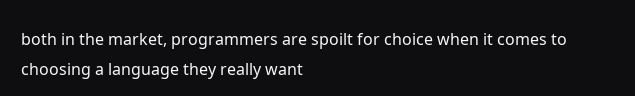both in the market, programmers are spoilt for choice when it comes to choosing a language they really want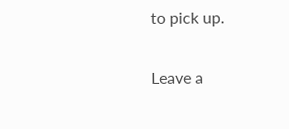to pick up.

Leave a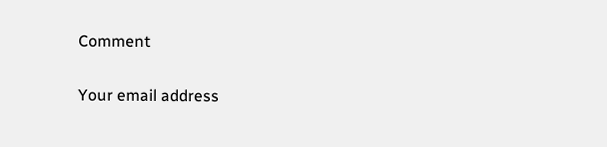Comment

Your email address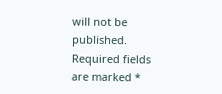will not be published. Required fields are marked *